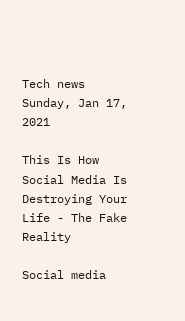Tech news
Sunday, Jan 17, 2021

This Is How Social Media Is Destroying Your Life - The Fake Reality

Social media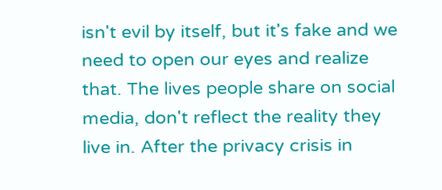isn't evil by itself, but it's fake and we need to open our eyes and realize that. The lives people share on social media, don't reflect the reality they live in. After the privacy crisis in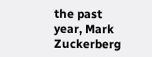the past year, Mark Zuckerberg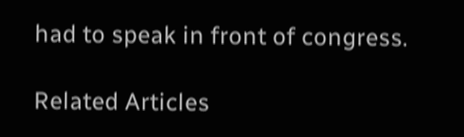had to speak in front of congress.

Related Articles